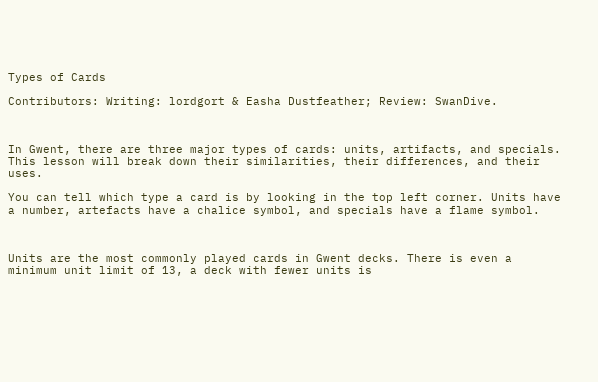Types of Cards

Contributors: Writing: lordgort & Easha Dustfeather; Review: SwanDive.



In Gwent, there are three major types of cards: units, artifacts, and specials. This lesson will break down their similarities, their differences, and their uses.

You can tell which type a card is by looking in the top left corner. Units have a number, artefacts have a chalice symbol, and specials have a flame symbol.



Units are the most commonly played cards in Gwent decks. There is even a minimum unit limit of 13, a deck with fewer units is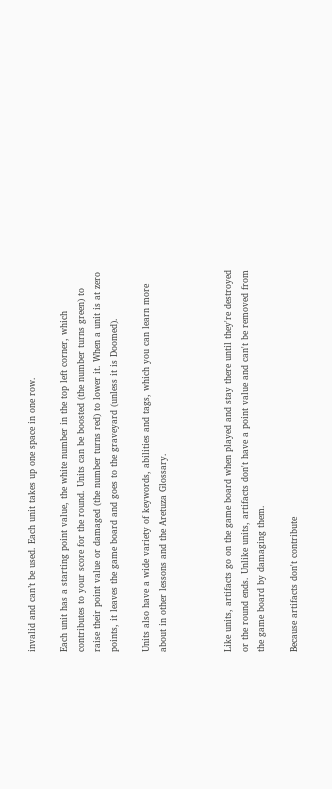invalid and can’t be used. Each unit takes up one space in one row.

Each unit has a starting point value, the white number in the top left corner, which contributes to your score for the round. Units can be boosted (the number turns green) to raise their point value or damaged (the number turns red) to lower it. When a unit is at zero points, it leaves the game board and goes to the graveyard (unless it is Doomed).

Units also have a wide variety of keywords, abilities and tags, which you can learn more about in other lessons and the Aretuza Glossary.



Like units, artifacts go on the game board when played and stay there until they're destroyed or the round ends. Unlike units, artifacts don't have a point value and can't be removed from the game board by damaging them.

Because artifacts don't contribute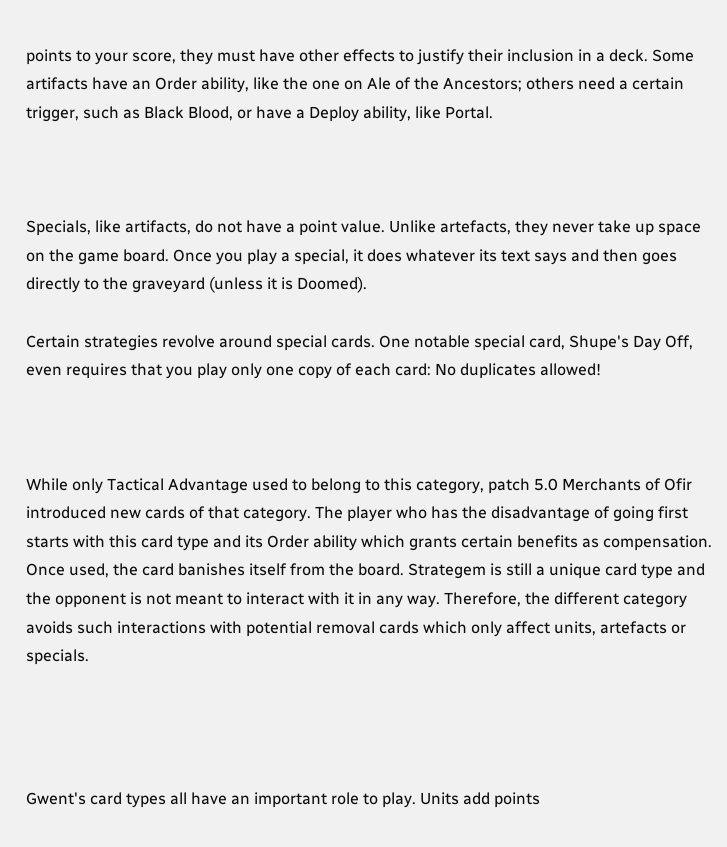points to your score, they must have other effects to justify their inclusion in a deck. Some artifacts have an Order ability, like the one on Ale of the Ancestors; others need a certain trigger, such as Black Blood, or have a Deploy ability, like Portal.



Specials, like artifacts, do not have a point value. Unlike artefacts, they never take up space on the game board. Once you play a special, it does whatever its text says and then goes directly to the graveyard (unless it is Doomed).

Certain strategies revolve around special cards. One notable special card, Shupe's Day Off, even requires that you play only one copy of each card: No duplicates allowed!



While only Tactical Advantage used to belong to this category, patch 5.0 Merchants of Ofir introduced new cards of that category. The player who has the disadvantage of going first starts with this card type and its Order ability which grants certain benefits as compensation. Once used, the card banishes itself from the board. Strategem is still a unique card type and the opponent is not meant to interact with it in any way. Therefore, the different category avoids such interactions with potential removal cards which only affect units, artefacts or specials.




Gwent's card types all have an important role to play. Units add points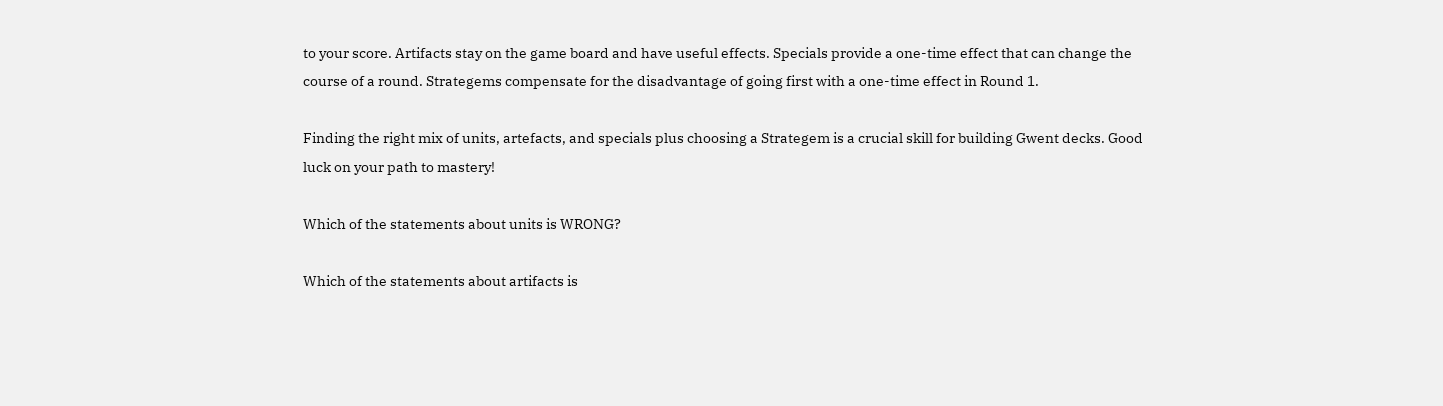to your score. Artifacts stay on the game board and have useful effects. Specials provide a one-time effect that can change the course of a round. Strategems compensate for the disadvantage of going first with a one-time effect in Round 1.

Finding the right mix of units, artefacts, and specials plus choosing a Strategem is a crucial skill for building Gwent decks. Good luck on your path to mastery!

Which of the statements about units is WRONG?

Which of the statements about artifacts is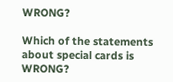WRONG?

Which of the statements about special cards is WRONG?